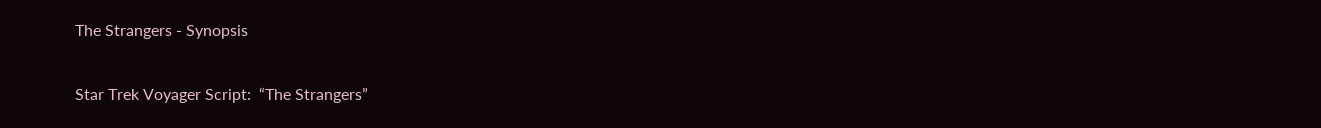The Strangers - Synopsis

Star Trek Voyager Script:  “The Strangers”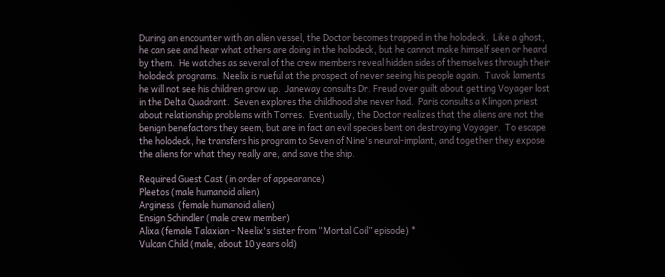During an encounter with an alien vessel, the Doctor becomes trapped in the holodeck.  Like a ghost, he can see and hear what others are doing in the holodeck, but he cannot make himself seen or heard by them.  He watches as several of the crew members reveal hidden sides of themselves through their holodeck programs.  Neelix is rueful at the prospect of never seeing his people again.  Tuvok laments he will not see his children grow up.  Janeway consults Dr. Freud over guilt about getting Voyager lost in the Delta Quadrant.  Seven explores the childhood she never had.  Paris consults a Klingon priest about relationship problems with Torres.  Eventually, the Doctor realizes that the aliens are not the benign benefactors they seem, but are in fact an evil species bent on destroying Voyager.  To escape the holodeck, he transfers his program to Seven of Nine's neural-implant, and together they expose the aliens for what they really are, and save the ship.

Required Guest Cast (in order of appearance)
Pleetos (male humanoid alien)
Arginess  (female humanoid alien)
Ensign Schindler (male crew member)
Alixa (female Talaxian - Neelix's sister from “Mortal Coil” episode) *
Vulcan Child (male, about 10 years old)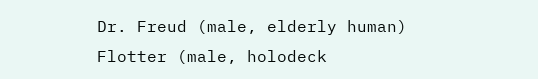Dr. Freud (male, elderly human)
Flotter (male, holodeck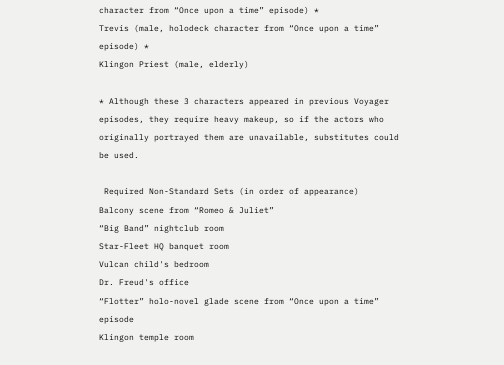character from “Once upon a time” episode) *
Trevis (male, holodeck character from “Once upon a time” episode) *
Klingon Priest (male, elderly)

* Although these 3 characters appeared in previous Voyager episodes, they require heavy makeup, so if the actors who originally portrayed them are unavailable, substitutes could be used.

 Required Non-Standard Sets (in order of appearance)
Balcony scene from “Romeo & Juliet”
“Big Band” nightclub room
Star-Fleet HQ banquet room
Vulcan child's bedroom
Dr. Freud's office
“Flotter” holo-novel glade scene from “Once upon a time” episode
Klingon temple room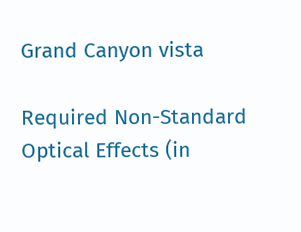Grand Canyon vista

Required Non-Standard Optical Effects (in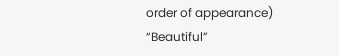order of appearance)
“Beautiful”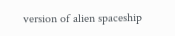version of alien spaceship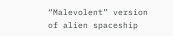“Malevolent” version of alien spaceship